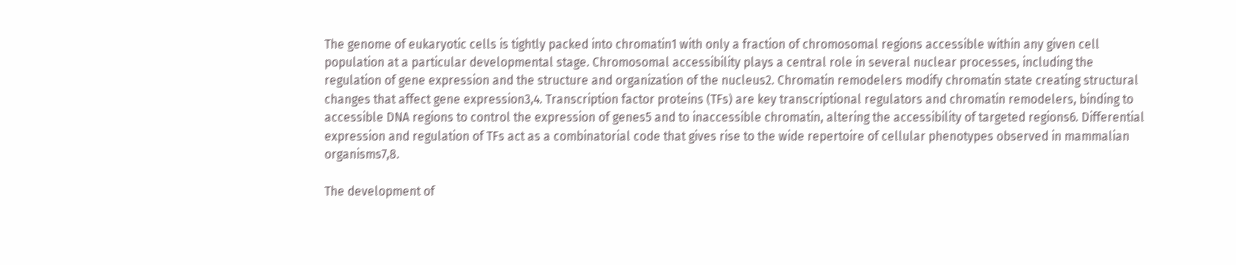The genome of eukaryotic cells is tightly packed into chromatin1 with only a fraction of chromosomal regions accessible within any given cell population at a particular developmental stage. Chromosomal accessibility plays a central role in several nuclear processes, including the regulation of gene expression and the structure and organization of the nucleus2. Chromatin remodelers modify chromatin state creating structural changes that affect gene expression3,4. Transcription factor proteins (TFs) are key transcriptional regulators and chromatin remodelers, binding to accessible DNA regions to control the expression of genes5 and to inaccessible chromatin, altering the accessibility of targeted regions6. Differential expression and regulation of TFs act as a combinatorial code that gives rise to the wide repertoire of cellular phenotypes observed in mammalian organisms7,8.

The development of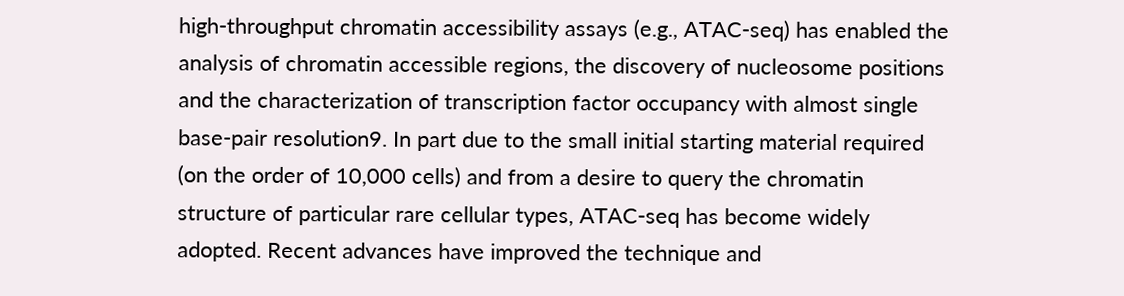high-throughput chromatin accessibility assays (e.g., ATAC-seq) has enabled the analysis of chromatin accessible regions, the discovery of nucleosome positions and the characterization of transcription factor occupancy with almost single base-pair resolution9. In part due to the small initial starting material required (on the order of 10,000 cells) and from a desire to query the chromatin structure of particular rare cellular types, ATAC-seq has become widely adopted. Recent advances have improved the technique and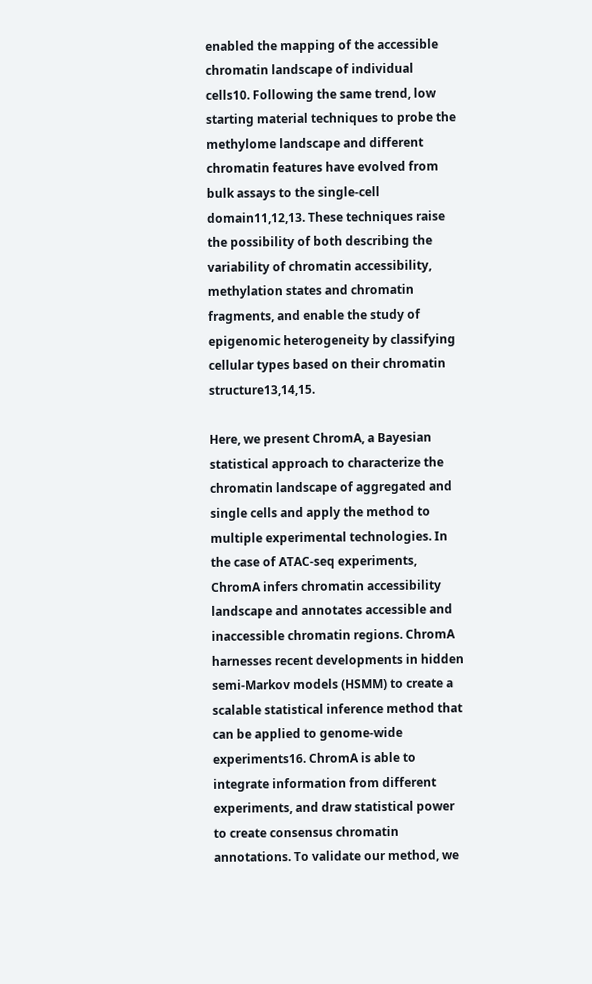enabled the mapping of the accessible chromatin landscape of individual cells10. Following the same trend, low starting material techniques to probe the methylome landscape and different chromatin features have evolved from bulk assays to the single-cell domain11,12,13. These techniques raise the possibility of both describing the variability of chromatin accessibility, methylation states and chromatin fragments, and enable the study of epigenomic heterogeneity by classifying cellular types based on their chromatin structure13,14,15.

Here, we present ChromA, a Bayesian statistical approach to characterize the chromatin landscape of aggregated and single cells and apply the method to multiple experimental technologies. In the case of ATAC-seq experiments, ChromA infers chromatin accessibility landscape and annotates accessible and inaccessible chromatin regions. ChromA harnesses recent developments in hidden semi-Markov models (HSMM) to create a scalable statistical inference method that can be applied to genome-wide experiments16. ChromA is able to integrate information from different experiments, and draw statistical power to create consensus chromatin annotations. To validate our method, we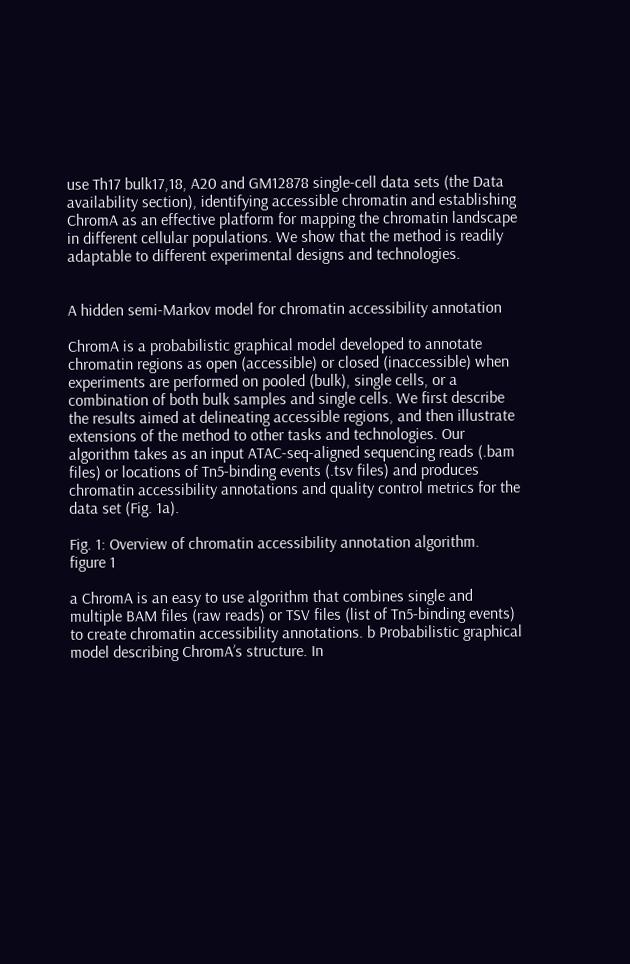use Th17 bulk17,18, A20 and GM12878 single-cell data sets (the Data availability section), identifying accessible chromatin and establishing ChromA as an effective platform for mapping the chromatin landscape in different cellular populations. We show that the method is readily adaptable to different experimental designs and technologies.


A hidden semi-Markov model for chromatin accessibility annotation

ChromA is a probabilistic graphical model developed to annotate chromatin regions as open (accessible) or closed (inaccessible) when experiments are performed on pooled (bulk), single cells, or a combination of both bulk samples and single cells. We first describe the results aimed at delineating accessible regions, and then illustrate extensions of the method to other tasks and technologies. Our algorithm takes as an input ATAC-seq-aligned sequencing reads (.bam files) or locations of Tn5-binding events (.tsv files) and produces chromatin accessibility annotations and quality control metrics for the data set (Fig. 1a).

Fig. 1: Overview of chromatin accessibility annotation algorithm.
figure 1

a ChromA is an easy to use algorithm that combines single and multiple BAM files (raw reads) or TSV files (list of Tn5-binding events) to create chromatin accessibility annotations. b Probabilistic graphical model describing ChromA’s structure. In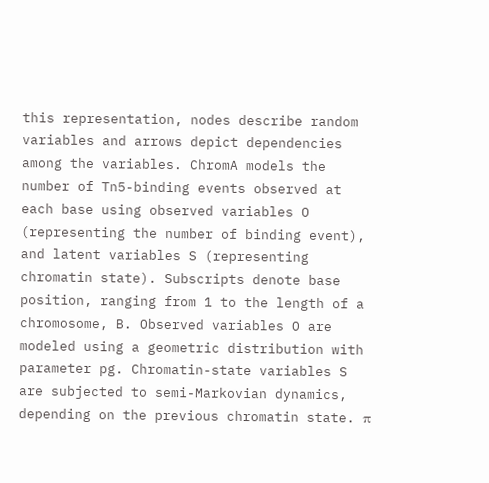this representation, nodes describe random variables and arrows depict dependencies among the variables. ChromA models the number of Tn5-binding events observed at each base using observed variables O (representing the number of binding event), and latent variables S (representing chromatin state). Subscripts denote base position, ranging from 1 to the length of a chromosome, B. Observed variables O are modeled using a geometric distribution with parameter pg. Chromatin-state variables S are subjected to semi-Markovian dynamics, depending on the previous chromatin state. π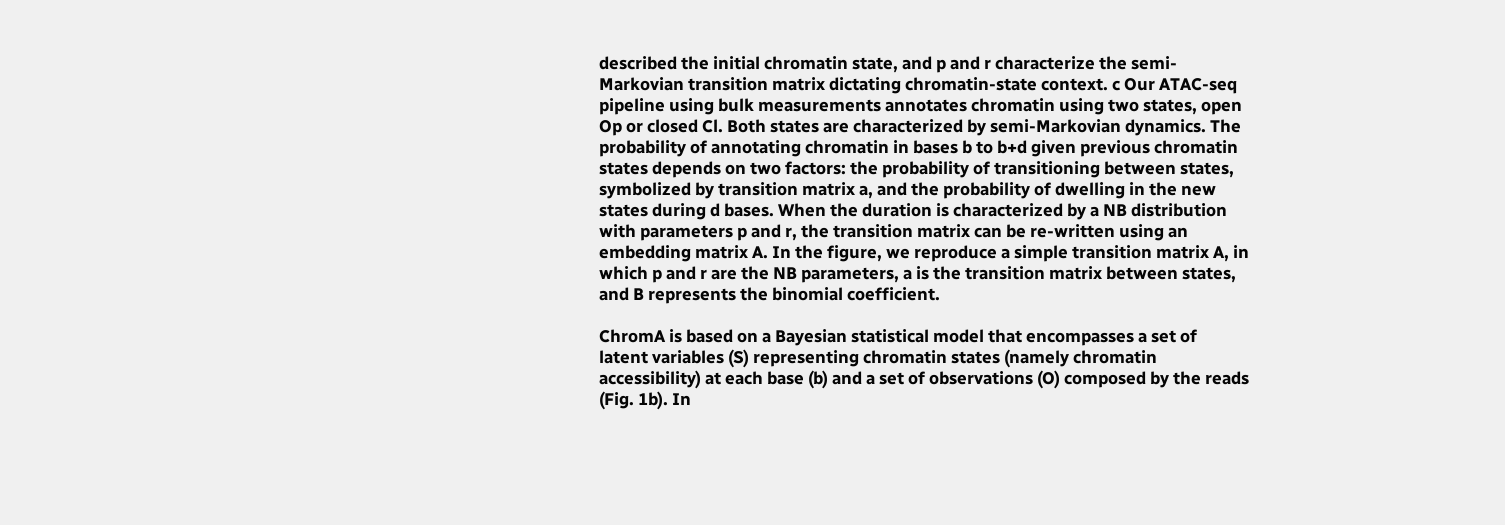described the initial chromatin state, and p and r characterize the semi-Markovian transition matrix dictating chromatin-state context. c Our ATAC-seq pipeline using bulk measurements annotates chromatin using two states, open Op or closed Cl. Both states are characterized by semi-Markovian dynamics. The probability of annotating chromatin in bases b to b+d given previous chromatin states depends on two factors: the probability of transitioning between states, symbolized by transition matrix a, and the probability of dwelling in the new states during d bases. When the duration is characterized by a NB distribution with parameters p and r, the transition matrix can be re-written using an embedding matrix A. In the figure, we reproduce a simple transition matrix A, in which p and r are the NB parameters, a is the transition matrix between states, and B represents the binomial coefficient.

ChromA is based on a Bayesian statistical model that encompasses a set of latent variables (S) representing chromatin states (namely chromatin accessibility) at each base (b) and a set of observations (O) composed by the reads (Fig. 1b). In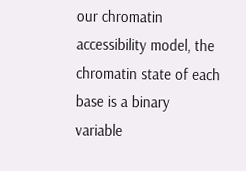our chromatin accessibility model, the chromatin state of each base is a binary variable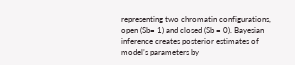representing two chromatin configurations, open (Sb= 1) and closed (Sb = 0). Bayesian inference creates posterior estimates of model’s parameters by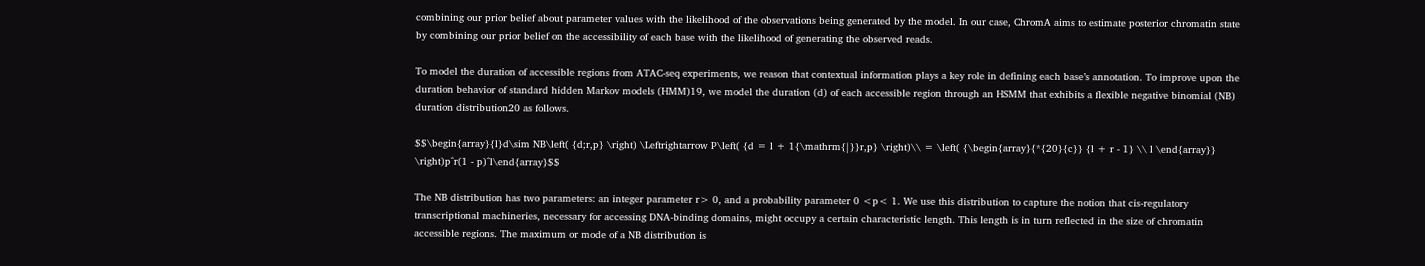combining our prior belief about parameter values with the likelihood of the observations being generated by the model. In our case, ChromA aims to estimate posterior chromatin state by combining our prior belief on the accessibility of each base with the likelihood of generating the observed reads.

To model the duration of accessible regions from ATAC-seq experiments, we reason that contextual information plays a key role in defining each base’s annotation. To improve upon the duration behavior of standard hidden Markov models (HMM)19, we model the duration (d) of each accessible region through an HSMM that exhibits a flexible negative binomial (NB) duration distribution20 as follows.

$$\begin{array}{l}d\sim NB\left( {d;r,p} \right) \Leftrightarrow P\left( {d = l + 1{\mathrm{|}}r,p} \right)\\ = \left( {\begin{array}{*{20}{c}} {l + r - 1} \\ l \end{array}} \right)p^r(1 - p)^l\end{array}$$

The NB distribution has two parameters: an integer parameter r> 0, and a probability parameter 0 <p< 1. We use this distribution to capture the notion that cis-regulatory transcriptional machineries, necessary for accessing DNA-binding domains, might occupy a certain characteristic length. This length is in turn reflected in the size of chromatin accessible regions. The maximum or mode of a NB distribution is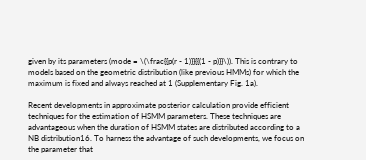given by its parameters (mode = \(\frac{{p(r - 1)}}{{(1 - p)}}\)). This is contrary to models based on the geometric distribution (like previous HMMs) for which the maximum is fixed and always reached at 1 (Supplementary Fig. 1a).

Recent developments in approximate posterior calculation provide efficient techniques for the estimation of HSMM parameters. These techniques are advantageous when the duration of HSMM states are distributed according to a NB distribution16. To harness the advantage of such developments, we focus on the parameter that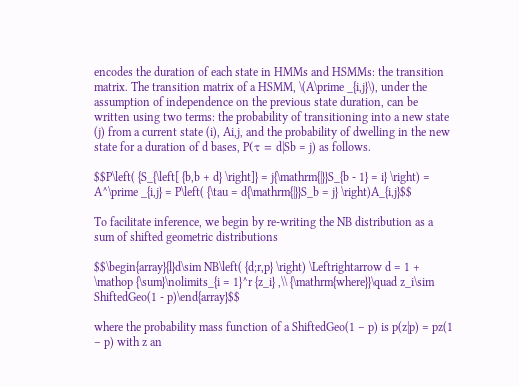encodes the duration of each state in HMMs and HSMMs: the transition matrix. The transition matrix of a HSMM, \(A\prime _{i,j}\), under the assumption of independence on the previous state duration, can be written using two terms: the probability of transitioning into a new state (j) from a current state (i), Ai,j, and the probability of dwelling in the new state for a duration of d bases, P(τ = d|Sb = j) as follows.

$$P\left( {S_{\left[ {b,b + d} \right]} = j{\mathrm{|}}S_{b - 1} = i} \right) = A^\prime _{i,j} = P\left( {\tau = d{\mathrm{|}}S_b = j} \right)A_{i,j}$$

To facilitate inference, we begin by re-writing the NB distribution as a sum of shifted geometric distributions

$$\begin{array}{l}d\sim NB\left( {d;r,p} \right) \Leftrightarrow d = 1 + \mathop {\sum}\nolimits_{i = 1}^r {z_i} ,\\ {\mathrm{where}}\quad z_i\sim ShiftedGeo(1 - p)\end{array}$$

where the probability mass function of a ShiftedGeo(1 – p) is p(z|p) = pz(1 – p) with z an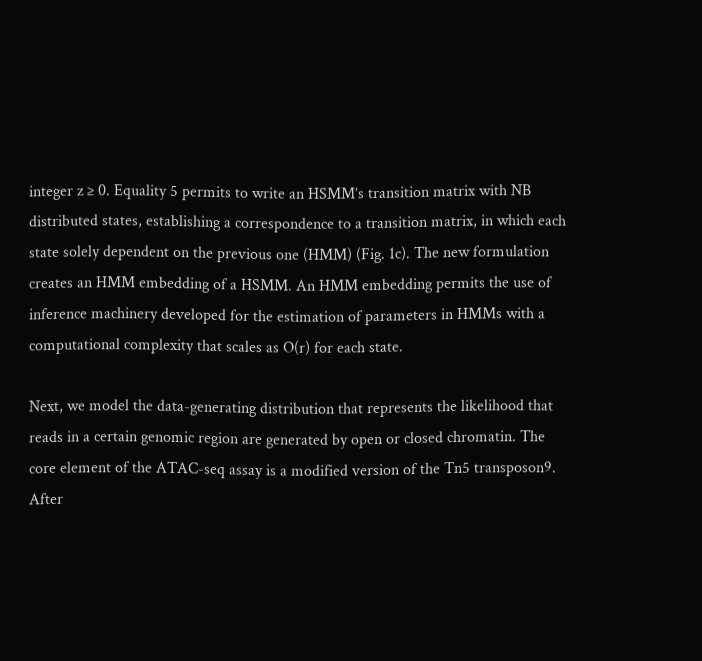integer z ≥ 0. Equality 5 permits to write an HSMM’s transition matrix with NB distributed states, establishing a correspondence to a transition matrix, in which each state solely dependent on the previous one (HMM) (Fig. 1c). The new formulation creates an HMM embedding of a HSMM. An HMM embedding permits the use of inference machinery developed for the estimation of parameters in HMMs with a computational complexity that scales as O(r) for each state.

Next, we model the data-generating distribution that represents the likelihood that reads in a certain genomic region are generated by open or closed chromatin. The core element of the ATAC-seq assay is a modified version of the Tn5 transposon9. After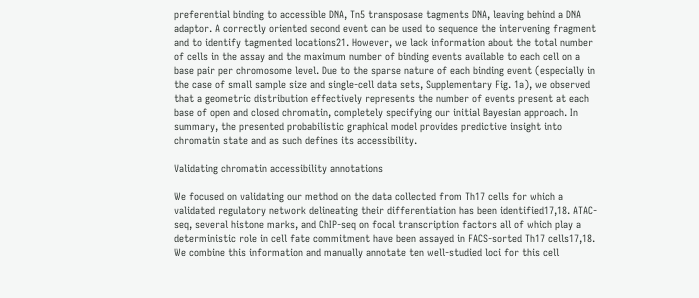preferential binding to accessible DNA, Tn5 transposase tagments DNA, leaving behind a DNA adaptor. A correctly oriented second event can be used to sequence the intervening fragment and to identify tagmented locations21. However, we lack information about the total number of cells in the assay and the maximum number of binding events available to each cell on a base pair per chromosome level. Due to the sparse nature of each binding event (especially in the case of small sample size and single-cell data sets, Supplementary Fig. 1a), we observed that a geometric distribution effectively represents the number of events present at each base of open and closed chromatin, completely specifying our initial Bayesian approach. In summary, the presented probabilistic graphical model provides predictive insight into chromatin state and as such defines its accessibility.

Validating chromatin accessibility annotations

We focused on validating our method on the data collected from Th17 cells for which a validated regulatory network delineating their differentiation has been identified17,18. ATAC-seq, several histone marks, and ChIP-seq on focal transcription factors all of which play a deterministic role in cell fate commitment have been assayed in FACS-sorted Th17 cells17,18. We combine this information and manually annotate ten well-studied loci for this cell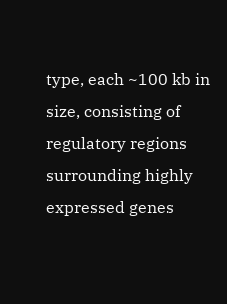type, each ~100 kb in size, consisting of regulatory regions surrounding highly expressed genes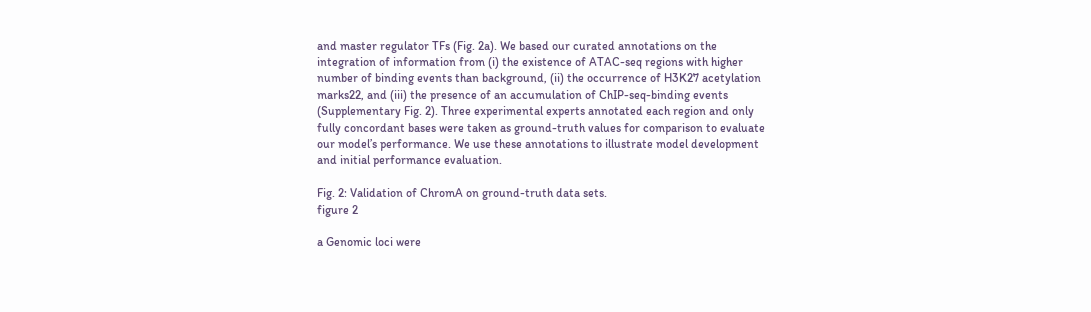and master regulator TFs (Fig. 2a). We based our curated annotations on the integration of information from (i) the existence of ATAC-seq regions with higher number of binding events than background, (ii) the occurrence of H3K27 acetylation marks22, and (iii) the presence of an accumulation of ChIP-seq-binding events (Supplementary Fig. 2). Three experimental experts annotated each region and only fully concordant bases were taken as ground-truth values for comparison to evaluate our model’s performance. We use these annotations to illustrate model development and initial performance evaluation.

Fig. 2: Validation of ChromA on ground-truth data sets.
figure 2

a Genomic loci were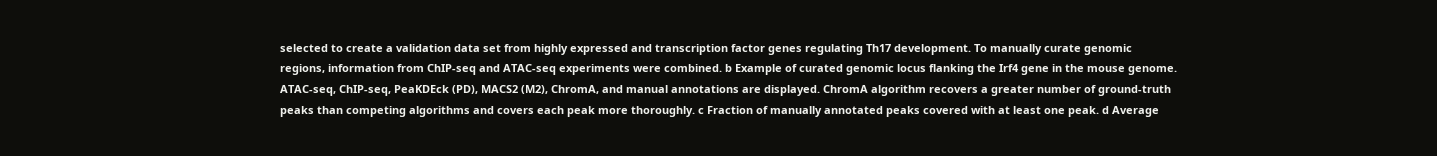selected to create a validation data set from highly expressed and transcription factor genes regulating Th17 development. To manually curate genomic regions, information from ChIP-seq and ATAC-seq experiments were combined. b Example of curated genomic locus flanking the Irf4 gene in the mouse genome. ATAC-seq, ChIP-seq, PeaKDEck (PD), MACS2 (M2), ChromA, and manual annotations are displayed. ChromA algorithm recovers a greater number of ground-truth peaks than competing algorithms and covers each peak more thoroughly. c Fraction of manually annotated peaks covered with at least one peak. d Average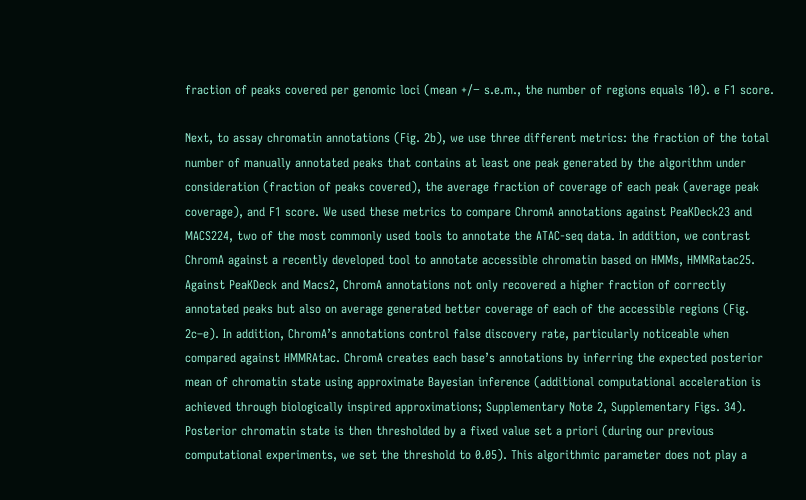fraction of peaks covered per genomic loci (mean +/− s.e.m., the number of regions equals 10). e F1 score.

Next, to assay chromatin annotations (Fig. 2b), we use three different metrics: the fraction of the total number of manually annotated peaks that contains at least one peak generated by the algorithm under consideration (fraction of peaks covered), the average fraction of coverage of each peak (average peak coverage), and F1 score. We used these metrics to compare ChromA annotations against PeaKDeck23 and MACS224, two of the most commonly used tools to annotate the ATAC-seq data. In addition, we contrast ChromA against a recently developed tool to annotate accessible chromatin based on HMMs, HMMRatac25. Against PeaKDeck and Macs2, ChromA annotations not only recovered a higher fraction of correctly annotated peaks but also on average generated better coverage of each of the accessible regions (Fig. 2c–e). In addition, ChromA’s annotations control false discovery rate, particularly noticeable when compared against HMMRAtac. ChromA creates each base’s annotations by inferring the expected posterior mean of chromatin state using approximate Bayesian inference (additional computational acceleration is achieved through biologically inspired approximations; Supplementary Note 2, Supplementary Figs. 34). Posterior chromatin state is then thresholded by a fixed value set a priori (during our previous computational experiments, we set the threshold to 0.05). This algorithmic parameter does not play a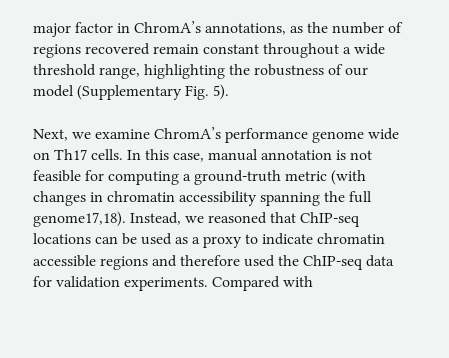major factor in ChromA’s annotations, as the number of regions recovered remain constant throughout a wide threshold range, highlighting the robustness of our model (Supplementary Fig. 5).

Next, we examine ChromA’s performance genome wide on Th17 cells. In this case, manual annotation is not feasible for computing a ground-truth metric (with changes in chromatin accessibility spanning the full genome17,18). Instead, we reasoned that ChIP-seq locations can be used as a proxy to indicate chromatin accessible regions and therefore used the ChIP-seq data for validation experiments. Compared with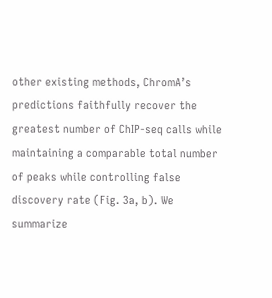other existing methods, ChromA’s predictions faithfully recover the greatest number of ChIP-seq calls while maintaining a comparable total number of peaks while controlling false discovery rate (Fig. 3a, b). We summarize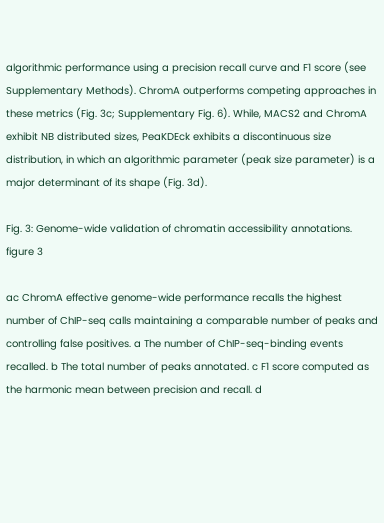algorithmic performance using a precision recall curve and F1 score (see Supplementary Methods). ChromA outperforms competing approaches in these metrics (Fig. 3c; Supplementary Fig. 6). While, MACS2 and ChromA exhibit NB distributed sizes, PeaKDEck exhibits a discontinuous size distribution, in which an algorithmic parameter (peak size parameter) is a major determinant of its shape (Fig. 3d).

Fig. 3: Genome-wide validation of chromatin accessibility annotations.
figure 3

ac ChromA effective genome-wide performance recalls the highest number of ChIP-seq calls maintaining a comparable number of peaks and controlling false positives. a The number of ChIP-seq-binding events recalled. b The total number of peaks annotated. c F1 score computed as the harmonic mean between precision and recall. d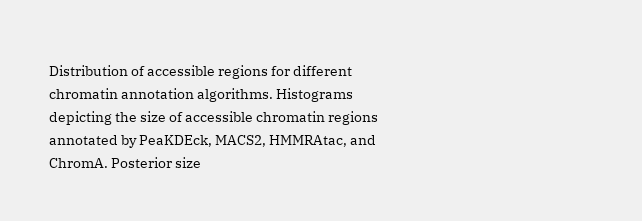Distribution of accessible regions for different chromatin annotation algorithms. Histograms depicting the size of accessible chromatin regions annotated by PeaKDEck, MACS2, HMMRAtac, and ChromA. Posterior size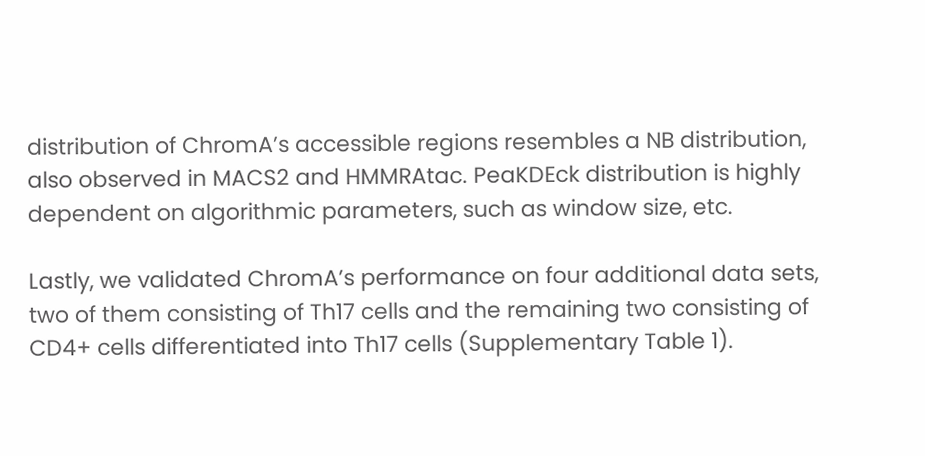distribution of ChromA’s accessible regions resembles a NB distribution, also observed in MACS2 and HMMRAtac. PeaKDEck distribution is highly dependent on algorithmic parameters, such as window size, etc.

Lastly, we validated ChromA’s performance on four additional data sets, two of them consisting of Th17 cells and the remaining two consisting of CD4+ cells differentiated into Th17 cells (Supplementary Table 1).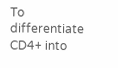To differentiate CD4+ into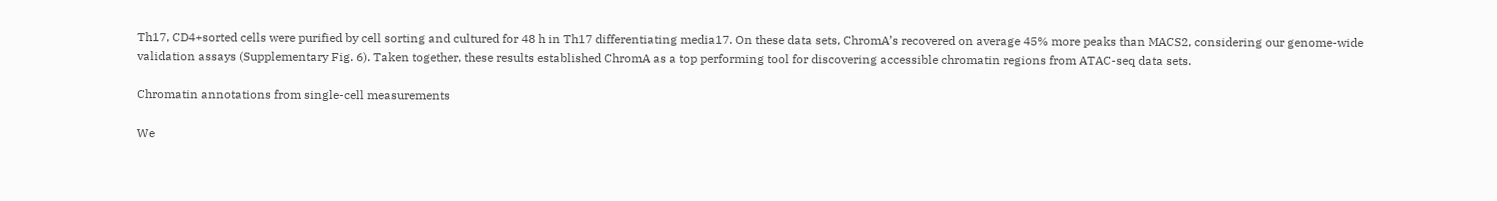Th17, CD4+sorted cells were purified by cell sorting and cultured for 48 h in Th17 differentiating media17. On these data sets, ChromA’s recovered on average 45% more peaks than MACS2, considering our genome-wide validation assays (Supplementary Fig. 6). Taken together, these results established ChromA as a top performing tool for discovering accessible chromatin regions from ATAC-seq data sets.

Chromatin annotations from single-cell measurements

We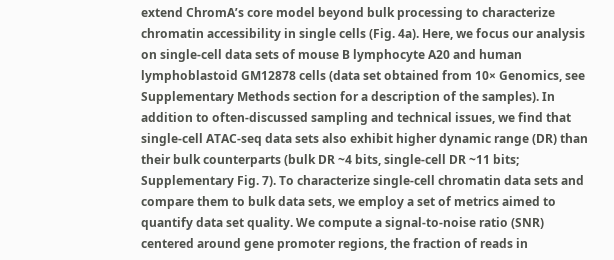extend ChromA’s core model beyond bulk processing to characterize chromatin accessibility in single cells (Fig. 4a). Here, we focus our analysis on single-cell data sets of mouse B lymphocyte A20 and human lymphoblastoid GM12878 cells (data set obtained from 10× Genomics, see Supplementary Methods section for a description of the samples). In addition to often-discussed sampling and technical issues, we find that single-cell ATAC-seq data sets also exhibit higher dynamic range (DR) than their bulk counterparts (bulk DR ~4 bits, single-cell DR ~11 bits; Supplementary Fig. 7). To characterize single-cell chromatin data sets and compare them to bulk data sets, we employ a set of metrics aimed to quantify data set quality. We compute a signal-to-noise ratio (SNR) centered around gene promoter regions, the fraction of reads in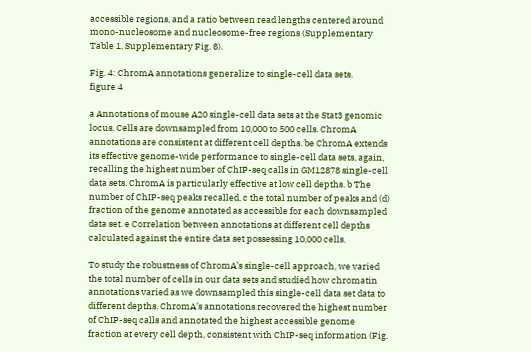accessible regions, and a ratio between read lengths centered around mono-nucleosome and nucleosome-free regions (Supplementary Table 1, Supplementary Fig. 8).

Fig. 4: ChromA annotations generalize to single-cell data sets.
figure 4

a Annotations of mouse A20 single-cell data sets at the Stat3 genomic locus. Cells are downsampled from 10,000 to 500 cells. ChromA annotations are consistent at different cell depths. be ChromA extends its effective genome-wide performance to single-cell data sets, again, recalling the highest number of ChIP-seq calls in GM12878 single-cell data sets. ChromA is particularly effective at low cell depths. b The number of ChIP-seq peaks recalled, c the total number of peaks and (d) fraction of the genome annotated as accessible for each downsampled data set. e Correlation between annotations at different cell depths calculated against the entire data set possessing 10,000 cells.

To study the robustness of ChromA’s single-cell approach, we varied the total number of cells in our data sets and studied how chromatin annotations varied as we downsampled this single-cell data set data to different depths. ChromA’s annotations recovered the highest number of ChIP-seq calls and annotated the highest accessible genome fraction at every cell depth, consistent with ChIP-seq information (Fig.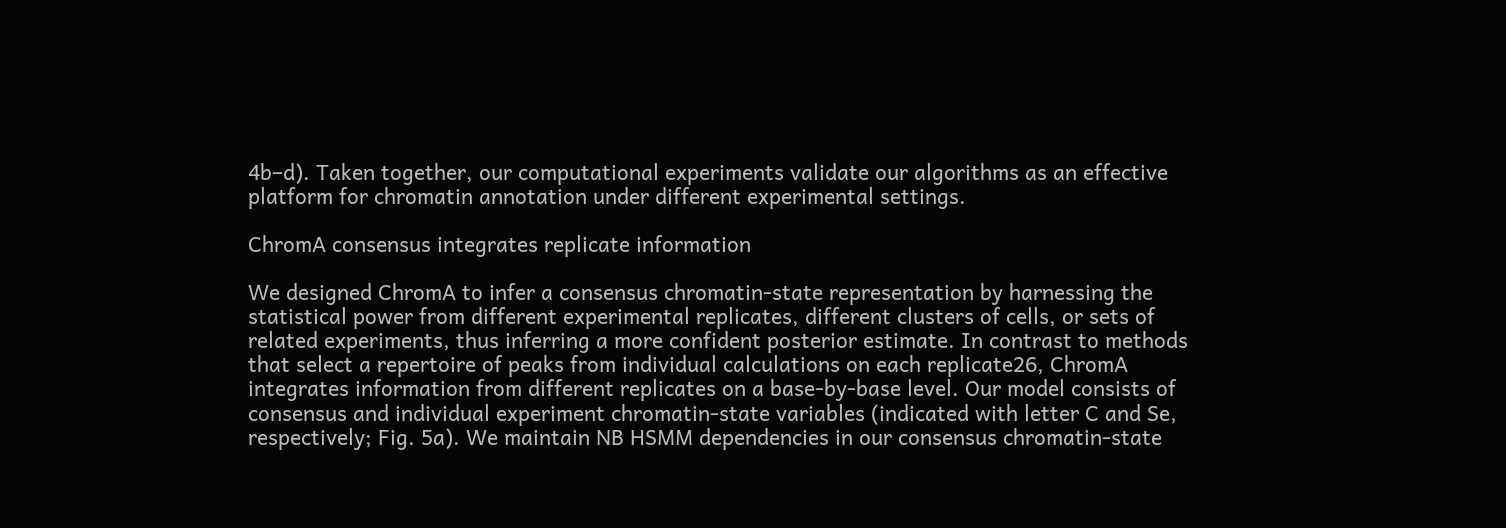4b–d). Taken together, our computational experiments validate our algorithms as an effective platform for chromatin annotation under different experimental settings.

ChromA consensus integrates replicate information

We designed ChromA to infer a consensus chromatin-state representation by harnessing the statistical power from different experimental replicates, different clusters of cells, or sets of related experiments, thus inferring a more confident posterior estimate. In contrast to methods that select a repertoire of peaks from individual calculations on each replicate26, ChromA integrates information from different replicates on a base-by-base level. Our model consists of consensus and individual experiment chromatin-state variables (indicated with letter C and Se, respectively; Fig. 5a). We maintain NB HSMM dependencies in our consensus chromatin-state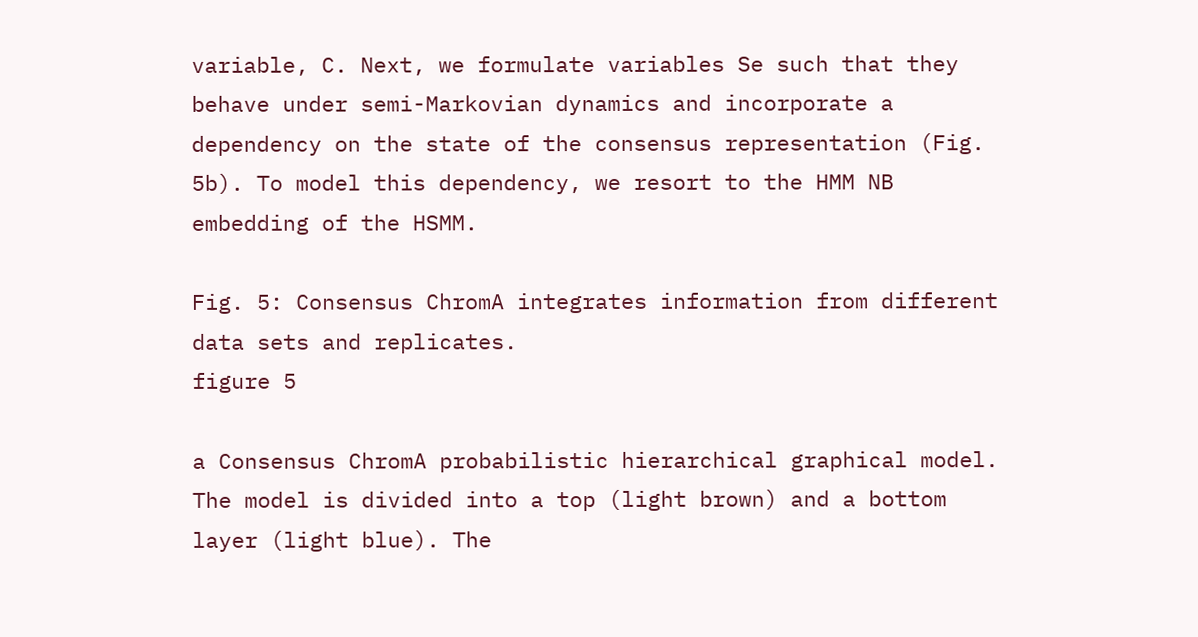variable, C. Next, we formulate variables Se such that they behave under semi-Markovian dynamics and incorporate a dependency on the state of the consensus representation (Fig. 5b). To model this dependency, we resort to the HMM NB embedding of the HSMM.

Fig. 5: Consensus ChromA integrates information from different data sets and replicates.
figure 5

a Consensus ChromA probabilistic hierarchical graphical model. The model is divided into a top (light brown) and a bottom layer (light blue). The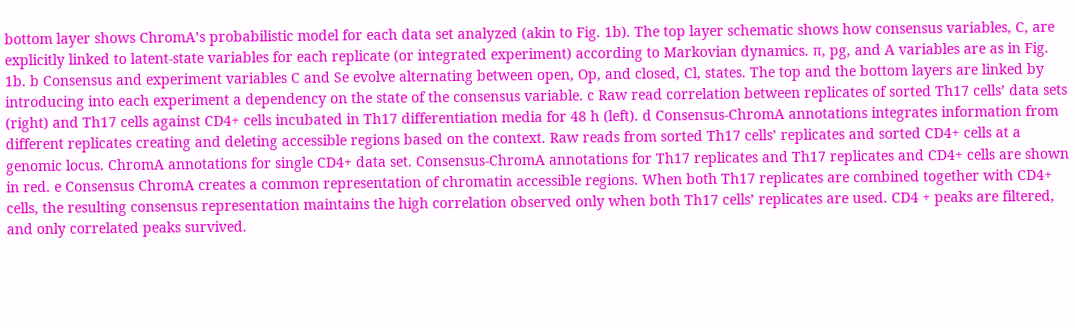bottom layer shows ChromA’s probabilistic model for each data set analyzed (akin to Fig. 1b). The top layer schematic shows how consensus variables, C, are explicitly linked to latent-state variables for each replicate (or integrated experiment) according to Markovian dynamics. π, pg, and A variables are as in Fig. 1b. b Consensus and experiment variables C and Se evolve alternating between open, Op, and closed, Cl, states. The top and the bottom layers are linked by introducing into each experiment a dependency on the state of the consensus variable. c Raw read correlation between replicates of sorted Th17 cells’ data sets (right) and Th17 cells against CD4+ cells incubated in Th17 differentiation media for 48 h (left). d Consensus-ChromA annotations integrates information from different replicates creating and deleting accessible regions based on the context. Raw reads from sorted Th17 cells’ replicates and sorted CD4+ cells at a genomic locus. ChromA annotations for single CD4+ data set. Consensus-ChromA annotations for Th17 replicates and Th17 replicates and CD4+ cells are shown in red. e Consensus ChromA creates a common representation of chromatin accessible regions. When both Th17 replicates are combined together with CD4+ cells, the resulting consensus representation maintains the high correlation observed only when both Th17 cells’ replicates are used. CD4 + peaks are filtered, and only correlated peaks survived.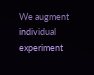We augment individual experiment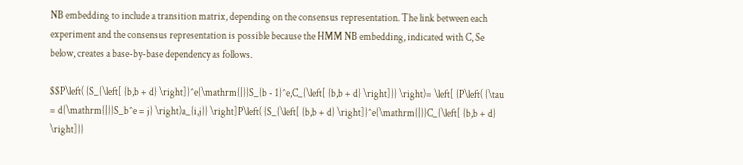NB embedding to include a transition matrix, depending on the consensus representation. The link between each experiment and the consensus representation is possible because the HMM NB embedding, indicated with C, Se below, creates a base-by-base dependency as follows.

$$P\left( {S_{\left[ {b,b + d} \right]}^e{\mathrm{|}}S_{b - 1}^e,C_{\left[ {b,b + d} \right]}} \right)= \left[ {P\left( {\tau = d{\mathrm{|}}S_b^e = j} \right)a_{i,j}} \right]P\left( {S_{\left[ {b,b + d} \right]}^e{\mathrm{|}}C_{\left[ {b,b + d} \right]}}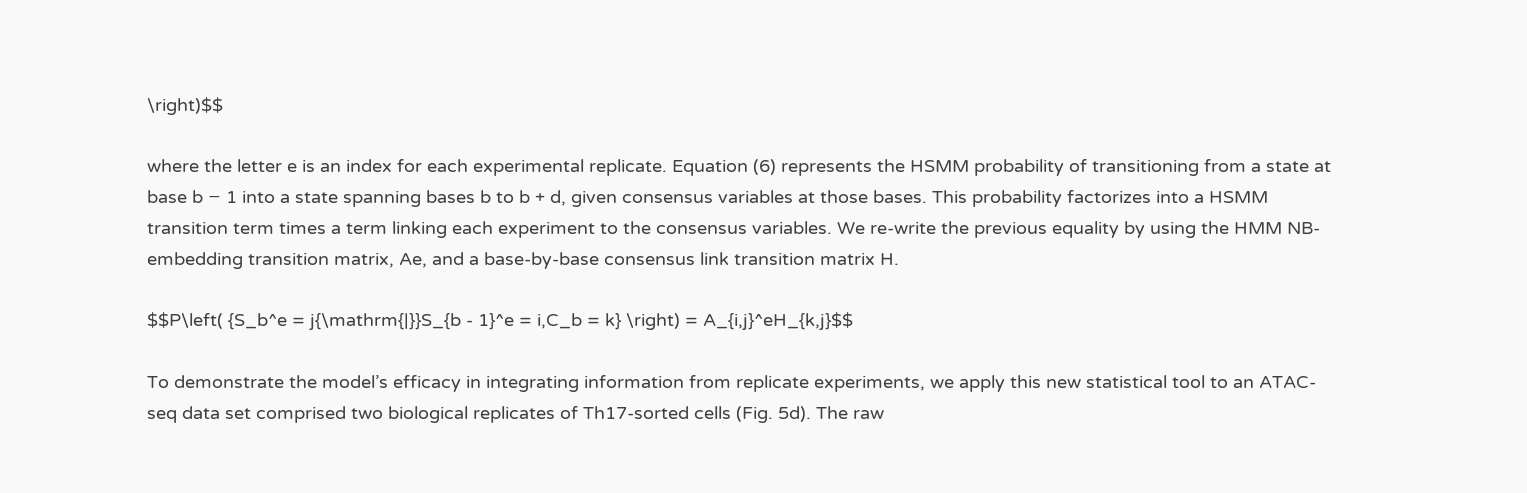\right)$$

where the letter e is an index for each experimental replicate. Equation (6) represents the HSMM probability of transitioning from a state at base b − 1 into a state spanning bases b to b + d, given consensus variables at those bases. This probability factorizes into a HSMM transition term times a term linking each experiment to the consensus variables. We re-write the previous equality by using the HMM NB-embedding transition matrix, Ae, and a base-by-base consensus link transition matrix H.

$$P\left( {S_b^e = j{\mathrm{|}}S_{b - 1}^e = i,C_b = k} \right) = A_{i,j}^eH_{k,j}$$

To demonstrate the model’s efficacy in integrating information from replicate experiments, we apply this new statistical tool to an ATAC-seq data set comprised two biological replicates of Th17-sorted cells (Fig. 5d). The raw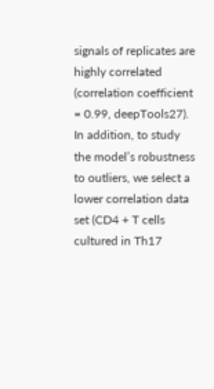signals of replicates are highly correlated (correlation coefficient = 0.99, deepTools27). In addition, to study the model’s robustness to outliers, we select a lower correlation data set (CD4 + T cells cultured in Th17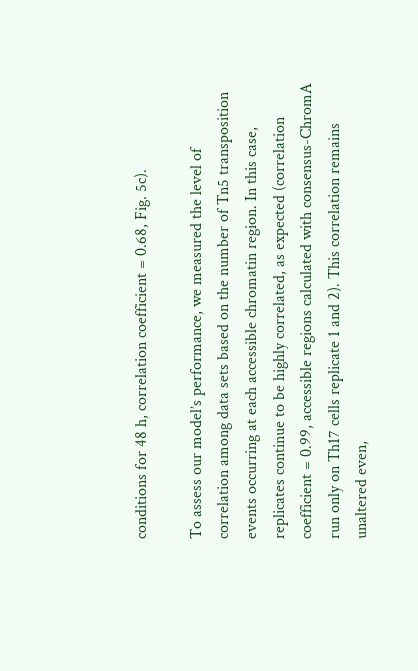conditions for 48 h, correlation coefficient = 0.68, Fig. 5c).

To assess our model’s performance, we measured the level of correlation among data sets based on the number of Tn5 transposition events occurring at each accessible chromatin region. In this case, replicates continue to be highly correlated, as expected (correlation coefficient = 0.99, accessible regions calculated with consensus-ChromA run only on Th17 cells replicate 1 and 2). This correlation remains unaltered even,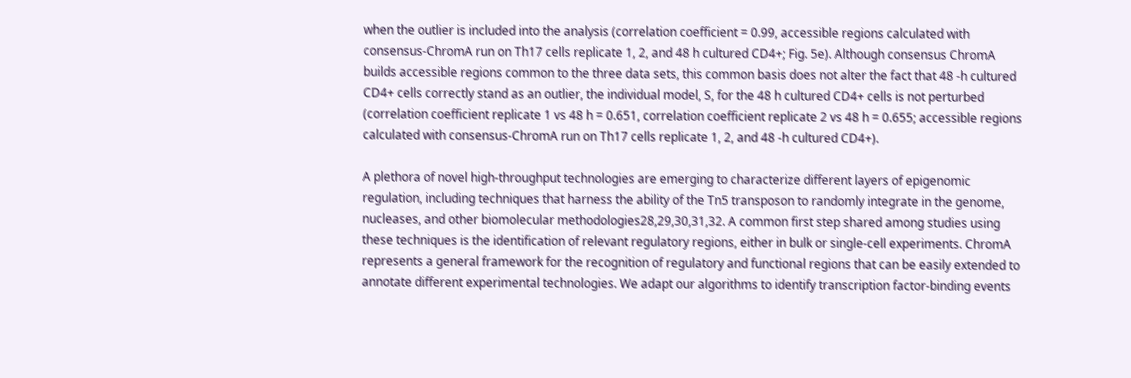when the outlier is included into the analysis (correlation coefficient = 0.99, accessible regions calculated with consensus-ChromA run on Th17 cells replicate 1, 2, and 48 h cultured CD4+; Fig. 5e). Although consensus ChromA builds accessible regions common to the three data sets, this common basis does not alter the fact that 48 -h cultured CD4+ cells correctly stand as an outlier, the individual model, S, for the 48 h cultured CD4+ cells is not perturbed (correlation coefficient replicate 1 vs 48 h = 0.651, correlation coefficient replicate 2 vs 48 h = 0.655; accessible regions calculated with consensus-ChromA run on Th17 cells replicate 1, 2, and 48 -h cultured CD4+).

A plethora of novel high-throughput technologies are emerging to characterize different layers of epigenomic regulation, including techniques that harness the ability of the Tn5 transposon to randomly integrate in the genome, nucleases, and other biomolecular methodologies28,29,30,31,32. A common first step shared among studies using these techniques is the identification of relevant regulatory regions, either in bulk or single-cell experiments. ChromA represents a general framework for the recognition of regulatory and functional regions that can be easily extended to annotate different experimental technologies. We adapt our algorithms to identify transcription factor-binding events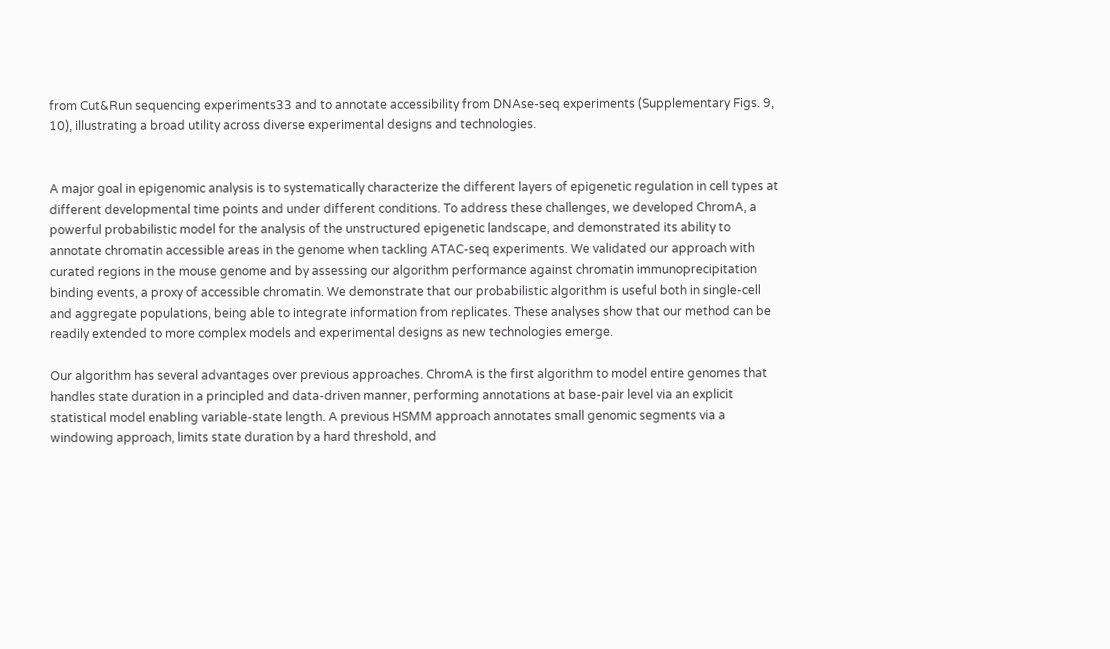from Cut&Run sequencing experiments33 and to annotate accessibility from DNAse-seq experiments (Supplementary Figs. 9, 10), illustrating a broad utility across diverse experimental designs and technologies.


A major goal in epigenomic analysis is to systematically characterize the different layers of epigenetic regulation in cell types at different developmental time points and under different conditions. To address these challenges, we developed ChromA, a powerful probabilistic model for the analysis of the unstructured epigenetic landscape, and demonstrated its ability to annotate chromatin accessible areas in the genome when tackling ATAC-seq experiments. We validated our approach with curated regions in the mouse genome and by assessing our algorithm performance against chromatin immunoprecipitation binding events, a proxy of accessible chromatin. We demonstrate that our probabilistic algorithm is useful both in single-cell and aggregate populations, being able to integrate information from replicates. These analyses show that our method can be readily extended to more complex models and experimental designs as new technologies emerge.

Our algorithm has several advantages over previous approaches. ChromA is the first algorithm to model entire genomes that handles state duration in a principled and data-driven manner, performing annotations at base-pair level via an explicit statistical model enabling variable-state length. A previous HSMM approach annotates small genomic segments via a windowing approach, limits state duration by a hard threshold, and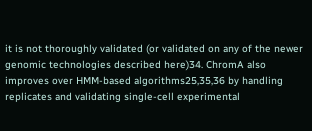it is not thoroughly validated (or validated on any of the newer genomic technologies described here)34. ChromA also improves over HMM-based algorithms25,35,36 by handling replicates and validating single-cell experimental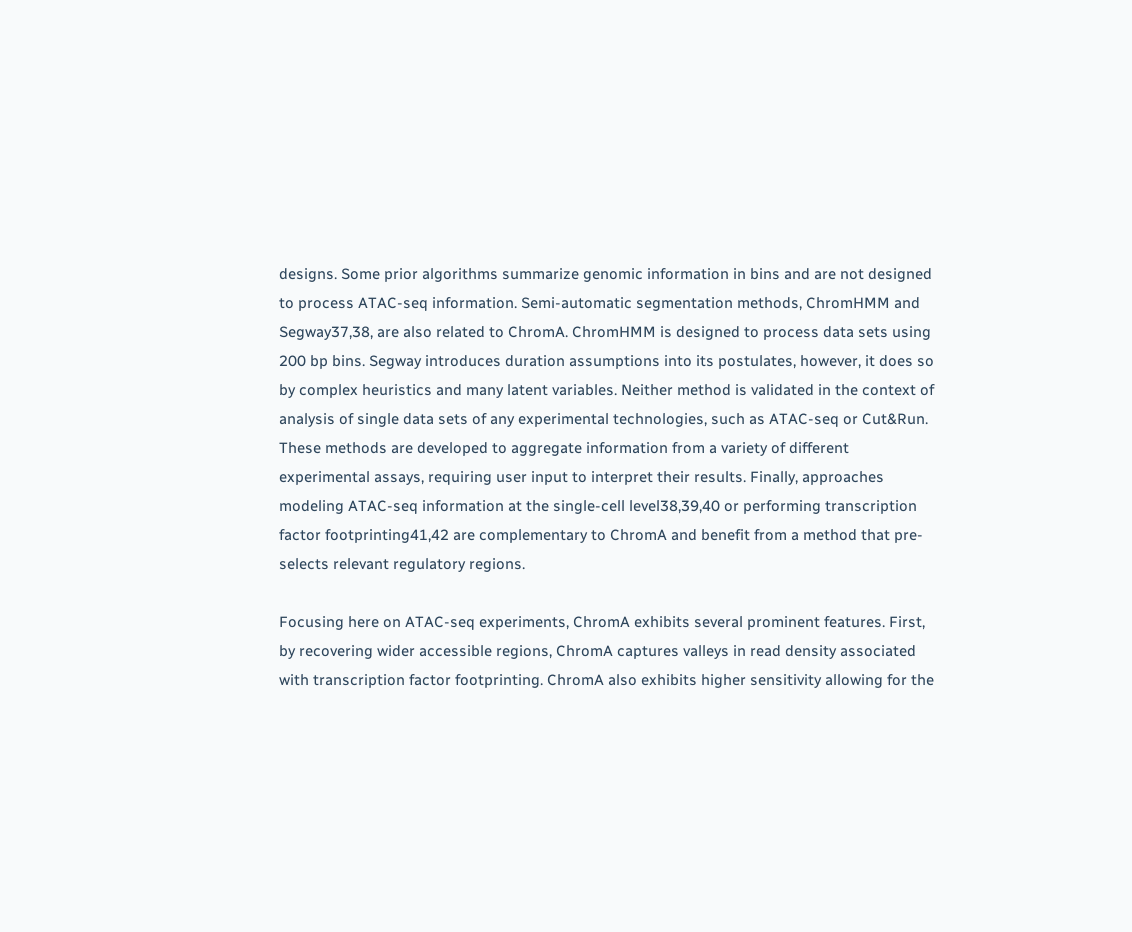designs. Some prior algorithms summarize genomic information in bins and are not designed to process ATAC-seq information. Semi-automatic segmentation methods, ChromHMM and Segway37,38, are also related to ChromA. ChromHMM is designed to process data sets using 200 bp bins. Segway introduces duration assumptions into its postulates, however, it does so by complex heuristics and many latent variables. Neither method is validated in the context of analysis of single data sets of any experimental technologies, such as ATAC-seq or Cut&Run. These methods are developed to aggregate information from a variety of different experimental assays, requiring user input to interpret their results. Finally, approaches modeling ATAC-seq information at the single-cell level38,39,40 or performing transcription factor footprinting41,42 are complementary to ChromA and benefit from a method that pre-selects relevant regulatory regions.

Focusing here on ATAC-seq experiments, ChromA exhibits several prominent features. First, by recovering wider accessible regions, ChromA captures valleys in read density associated with transcription factor footprinting. ChromA also exhibits higher sensitivity allowing for the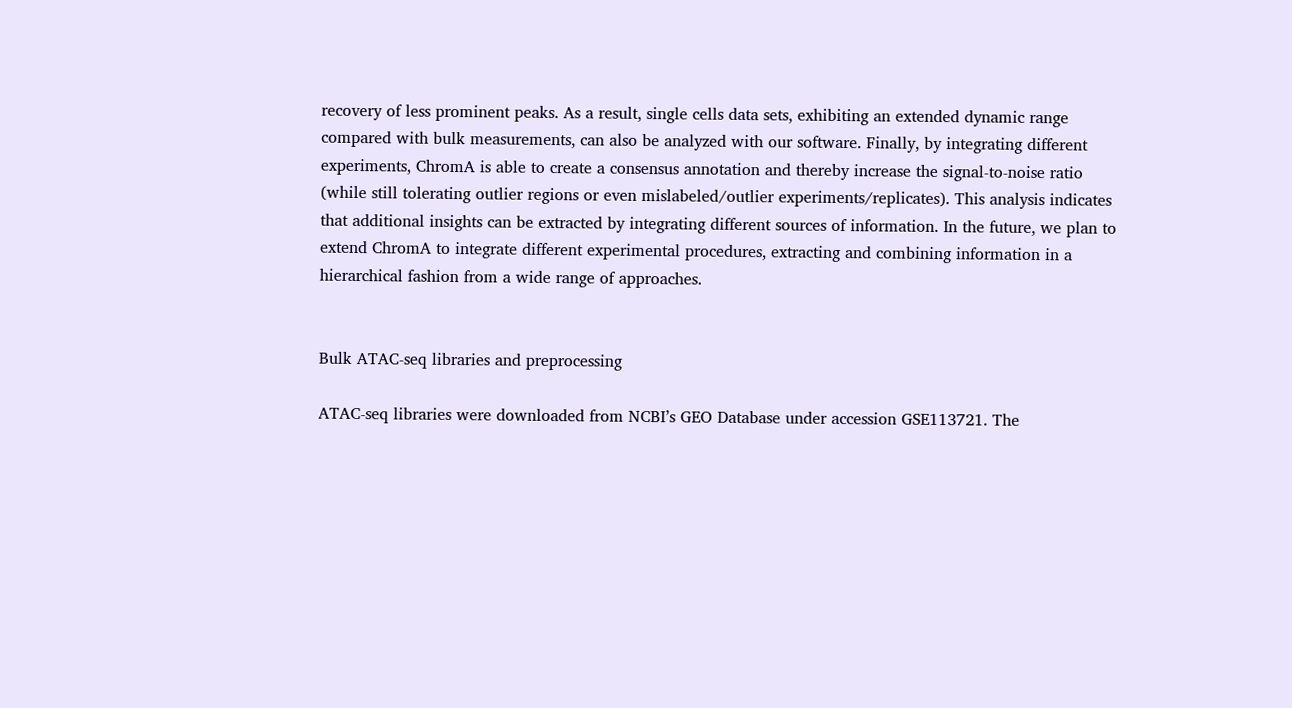recovery of less prominent peaks. As a result, single cells data sets, exhibiting an extended dynamic range compared with bulk measurements, can also be analyzed with our software. Finally, by integrating different experiments, ChromA is able to create a consensus annotation and thereby increase the signal-to-noise ratio (while still tolerating outlier regions or even mislabeled/outlier experiments/replicates). This analysis indicates that additional insights can be extracted by integrating different sources of information. In the future, we plan to extend ChromA to integrate different experimental procedures, extracting and combining information in a hierarchical fashion from a wide range of approaches.


Bulk ATAC-seq libraries and preprocessing

ATAC-seq libraries were downloaded from NCBI’s GEO Database under accession GSE113721. The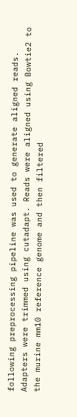following preprocessing pipeline was used to generate aligned reads. Adapters were trimmed using cutadapt. Reads were aligned using Bowtie2 to the murine mm10 reference genome and then filtered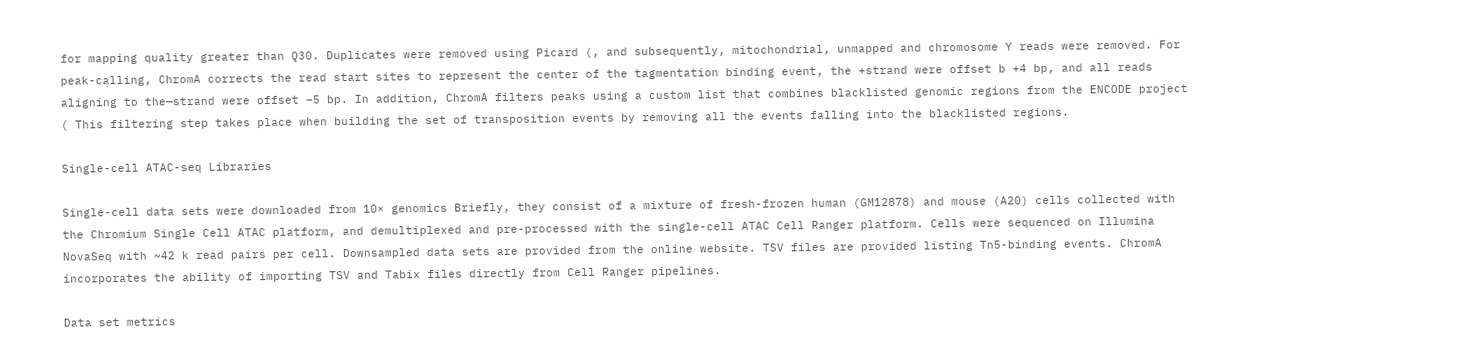for mapping quality greater than Q30. Duplicates were removed using Picard (, and subsequently, mitochondrial, unmapped and chromosome Y reads were removed. For peak-calling, ChromA corrects the read start sites to represent the center of the tagmentation binding event, the +strand were offset b +4 bp, and all reads aligning to the—strand were offset −5 bp. In addition, ChromA filters peaks using a custom list that combines blacklisted genomic regions from the ENCODE project ( This filtering step takes place when building the set of transposition events by removing all the events falling into the blacklisted regions.

Single-cell ATAC-seq Libraries

Single-cell data sets were downloaded from 10× genomics Briefly, they consist of a mixture of fresh-frozen human (GM12878) and mouse (A20) cells collected with the Chromium Single Cell ATAC platform, and demultiplexed and pre-processed with the single-cell ATAC Cell Ranger platform. Cells were sequenced on Illumina NovaSeq with ~42 k read pairs per cell. Downsampled data sets are provided from the online website. TSV files are provided listing Tn5-binding events. ChromA incorporates the ability of importing TSV and Tabix files directly from Cell Ranger pipelines.

Data set metrics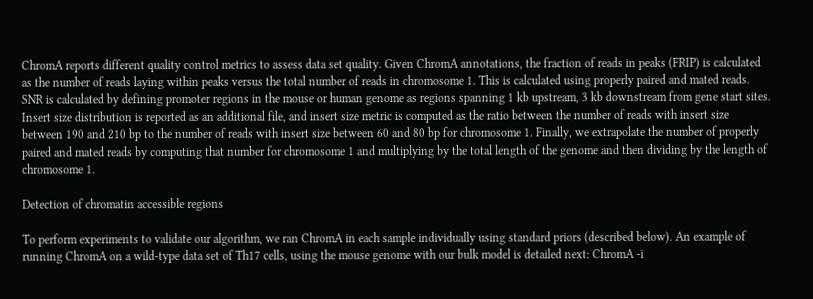ChromA reports different quality control metrics to assess data set quality. Given ChromA annotations, the fraction of reads in peaks (FRIP) is calculated as the number of reads laying within peaks versus the total number of reads in chromosome 1. This is calculated using properly paired and mated reads. SNR is calculated by defining promoter regions in the mouse or human genome as regions spanning 1 kb upstream, 3 kb downstream from gene start sites. Insert size distribution is reported as an additional file, and insert size metric is computed as the ratio between the number of reads with insert size between 190 and 210 bp to the number of reads with insert size between 60 and 80 bp for chromosome 1. Finally, we extrapolate the number of properly paired and mated reads by computing that number for chromosome 1 and multiplying by the total length of the genome and then dividing by the length of chromosome 1.

Detection of chromatin accessible regions

To perform experiments to validate our algorithm, we ran ChromA in each sample individually using standard priors (described below). An example of running ChromA on a wild-type data set of Th17 cells, using the mouse genome with our bulk model is detailed next: ChromA -i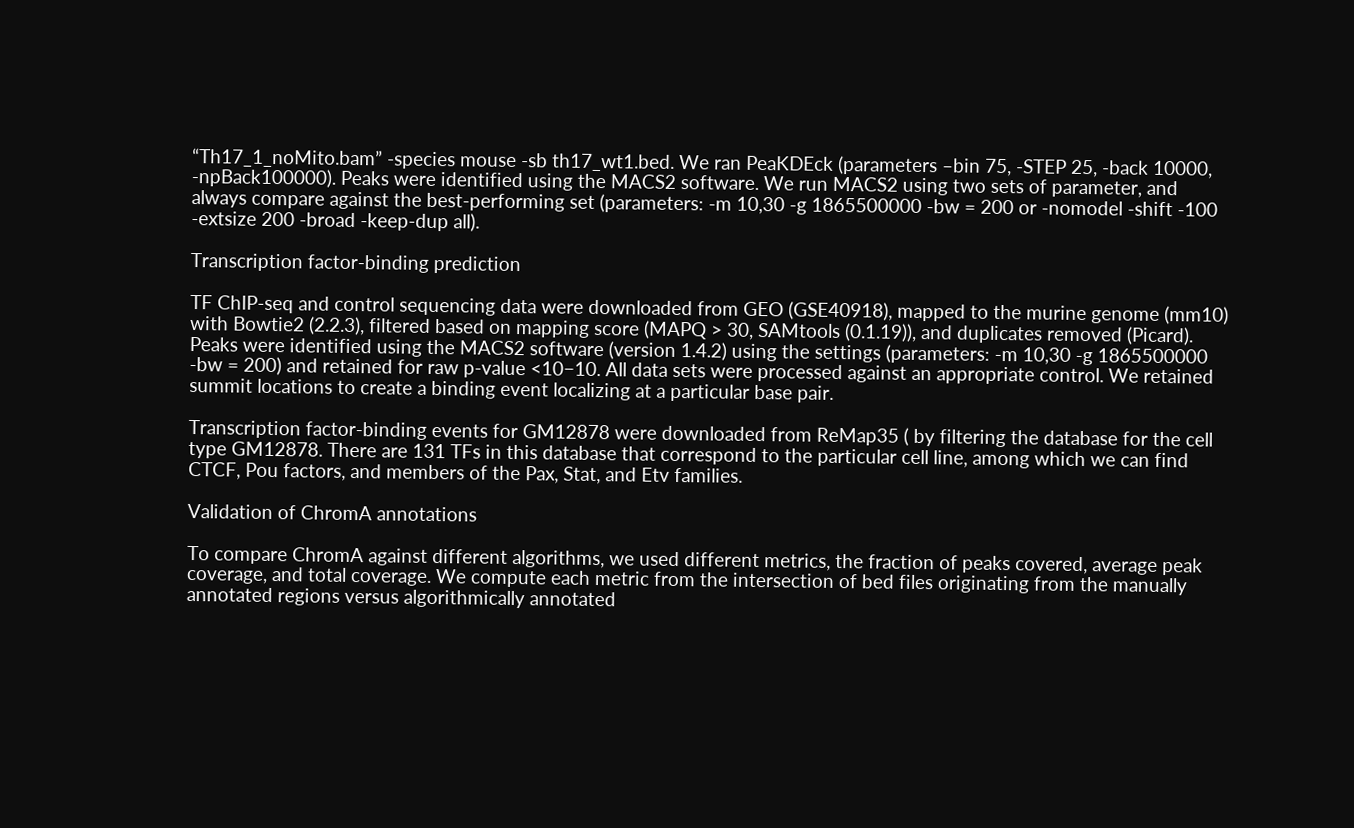“Th17_1_noMito.bam” -species mouse -sb th17_wt1.bed. We ran PeaKDEck (parameters –bin 75, -STEP 25, -back 10000, -npBack100000). Peaks were identified using the MACS2 software. We run MACS2 using two sets of parameter, and always compare against the best-performing set (parameters: -m 10,30 -g 1865500000 -bw = 200 or -nomodel -shift -100 -extsize 200 -broad -keep-dup all).

Transcription factor-binding prediction

TF ChIP-seq and control sequencing data were downloaded from GEO (GSE40918), mapped to the murine genome (mm10) with Bowtie2 (2.2.3), filtered based on mapping score (MAPQ > 30, SAMtools (0.1.19)), and duplicates removed (Picard). Peaks were identified using the MACS2 software (version 1.4.2) using the settings (parameters: -m 10,30 -g 1865500000 -bw = 200) and retained for raw p-value <10−10. All data sets were processed against an appropriate control. We retained summit locations to create a binding event localizing at a particular base pair.

Transcription factor-binding events for GM12878 were downloaded from ReMap35 ( by filtering the database for the cell type GM12878. There are 131 TFs in this database that correspond to the particular cell line, among which we can find CTCF, Pou factors, and members of the Pax, Stat, and Etv families.

Validation of ChromA annotations

To compare ChromA against different algorithms, we used different metrics, the fraction of peaks covered, average peak coverage, and total coverage. We compute each metric from the intersection of bed files originating from the manually annotated regions versus algorithmically annotated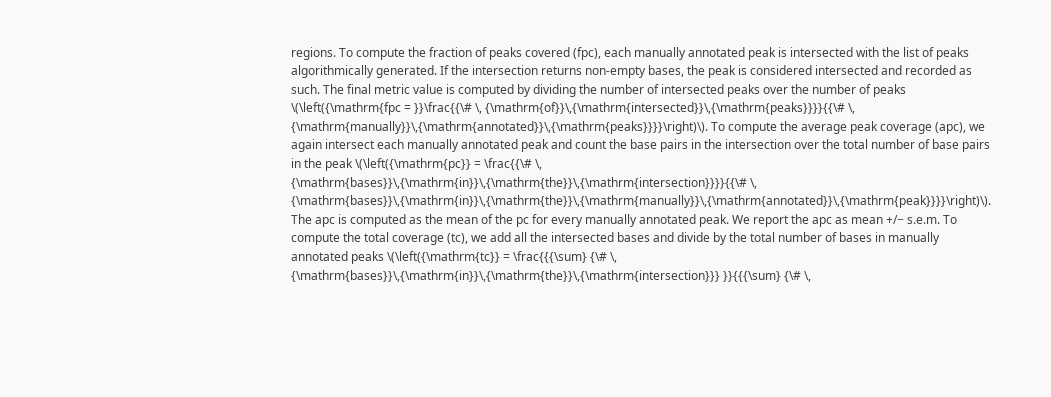regions. To compute the fraction of peaks covered (fpc), each manually annotated peak is intersected with the list of peaks algorithmically generated. If the intersection returns non-empty bases, the peak is considered intersected and recorded as such. The final metric value is computed by dividing the number of intersected peaks over the number of peaks \(\left({\mathrm{fpc = }}\frac{{\# \, {\mathrm{of}}\,{\mathrm{intersected}}\,{\mathrm{peaks}}}}{{\# \, {\mathrm{manually}}\,{\mathrm{annotated}}\,{\mathrm{peaks}}}}\right)\). To compute the average peak coverage (apc), we again intersect each manually annotated peak and count the base pairs in the intersection over the total number of base pairs in the peak \(\left({\mathrm{pc}} = \frac{{\# \, {\mathrm{bases}}\,{\mathrm{in}}\,{\mathrm{the}}\,{\mathrm{intersection}}}}{{\# \, {\mathrm{bases}}\,{\mathrm{in}}\,{\mathrm{the}}\,{\mathrm{manually}}\,{\mathrm{annotated}}\,{\mathrm{peak}}}}\right)\). The apc is computed as the mean of the pc for every manually annotated peak. We report the apc as mean +/− s.e.m. To compute the total coverage (tc), we add all the intersected bases and divide by the total number of bases in manually annotated peaks \(\left({\mathrm{tc}} = \frac{{{\sum} {\# \, {\mathrm{bases}}\,{\mathrm{in}}\,{\mathrm{the}}\,{\mathrm{intersection}}} }}{{{\sum} {\# \,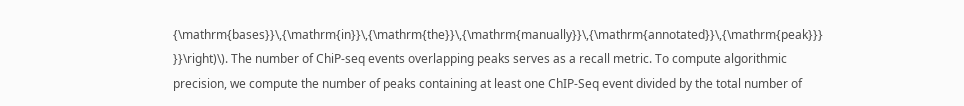{\mathrm{bases}}\,{\mathrm{in}}\,{\mathrm{the}}\,{\mathrm{manually}}\,{\mathrm{annotated}}\,{\mathrm{peak}}} }}\right)\). The number of ChiP-seq events overlapping peaks serves as a recall metric. To compute algorithmic precision, we compute the number of peaks containing at least one ChIP-Seq event divided by the total number of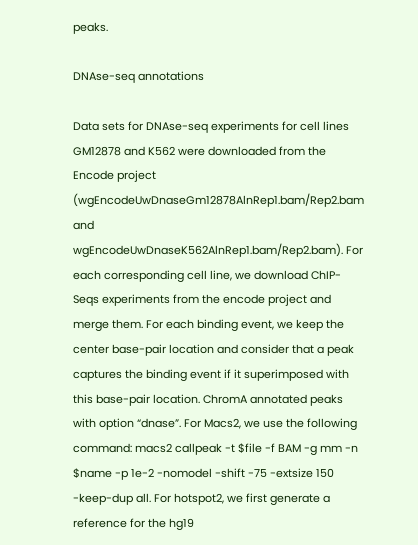peaks.

DNAse-seq annotations

Data sets for DNAse-seq experiments for cell lines GM12878 and K562 were downloaded from the Encode project (wgEncodeUwDnaseGm12878AlnRep1.bam/Rep2.bam and wgEncodeUwDnaseK562AlnRep1.bam/Rep2.bam). For each corresponding cell line, we download ChIP-Seqs experiments from the encode project and merge them. For each binding event, we keep the center base-pair location and consider that a peak captures the binding event if it superimposed with this base-pair location. ChromA annotated peaks with option “dnase”. For Macs2, we use the following command: macs2 callpeak -t $file -f BAM -g mm -n $name -p 1e-2 -nomodel -shift -75 -extsize 150 -keep-dup all. For hotspot2, we first generate a reference for the hg19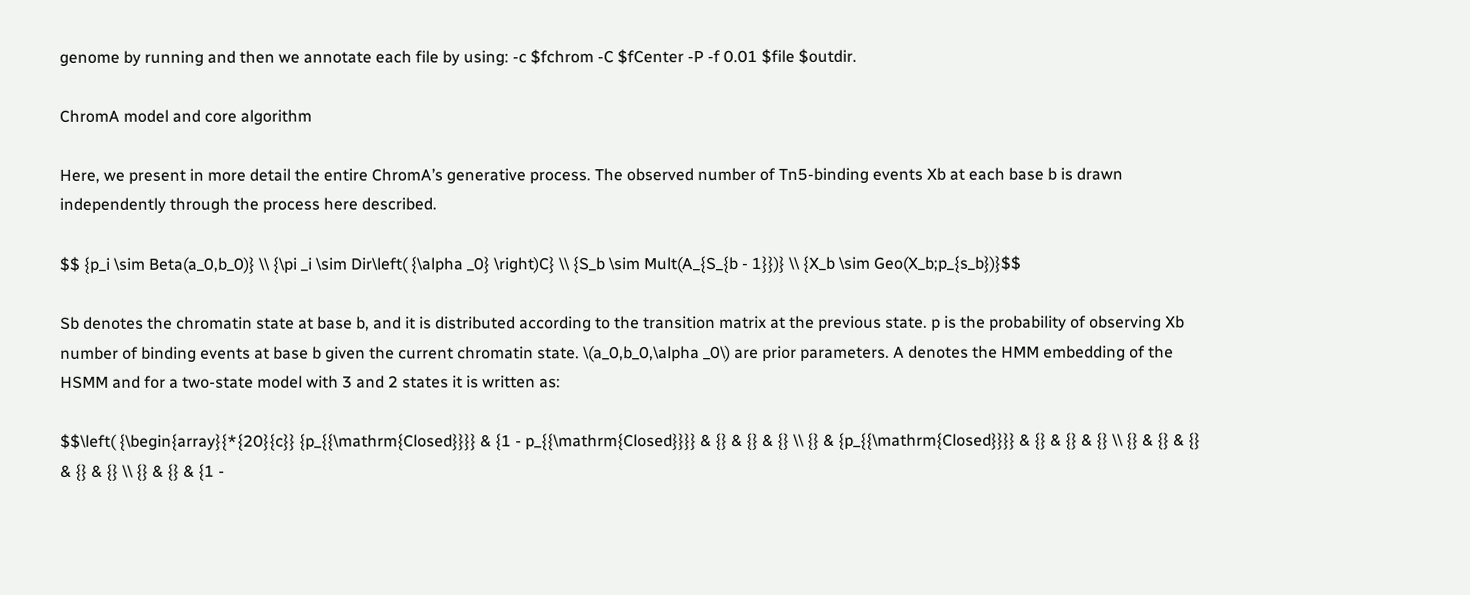genome by running and then we annotate each file by using: -c $fchrom -C $fCenter -P -f 0.01 $file $outdir.

ChromA model and core algorithm

Here, we present in more detail the entire ChromA’s generative process. The observed number of Tn5-binding events Xb at each base b is drawn independently through the process here described.

$$ {p_i \sim Beta(a_0,b_0)} \\ {\pi _i \sim Dir\left( {\alpha _0} \right)C} \\ {S_b \sim Mult(A_{S_{b - 1}})} \\ {X_b \sim Geo(X_b;p_{s_b})}$$

Sb denotes the chromatin state at base b, and it is distributed according to the transition matrix at the previous state. p is the probability of observing Xb number of binding events at base b given the current chromatin state. \(a_0,b_0,\alpha _0\) are prior parameters. A denotes the HMM embedding of the HSMM and for a two-state model with 3 and 2 states it is written as:

$$\left( {\begin{array}{*{20}{c}} {p_{{\mathrm{Closed}}}} & {1 - p_{{\mathrm{Closed}}}} & {} & {} & {} \\ {} & {p_{{\mathrm{Closed}}}} & {} & {} & {} \\ {} & {} & {} & {} & {} \\ {} & {} & {1 -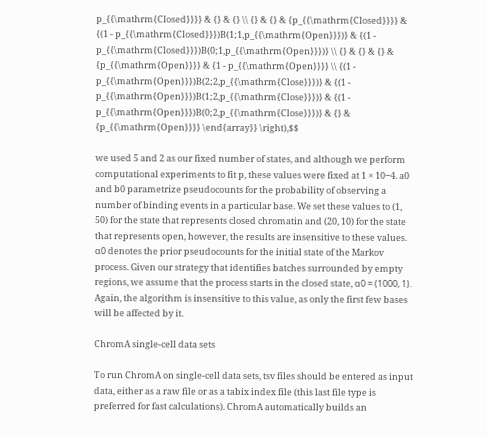p_{{\mathrm{Closed}}}} & {} & {} \\ {} & {} & {p_{{\mathrm{Closed}}}} & {(1 - p_{{\mathrm{Closed}}})B(1;1,p_{{\mathrm{Open}}})} & {(1 - p_{{\mathrm{Closed}}})B(0;1,p_{{\mathrm{Open}}})} \\ {} & {} & {} & {p_{{\mathrm{Open}}}} & {1 - p_{{\mathrm{Open}}}} \\ {(1 - p_{{\mathrm{Open}}})B(2;2,p_{{\mathrm{Close}}})} & {(1 - p_{{\mathrm{Open}}})B(1;2,p_{{\mathrm{Close}}})} & {(1 - p_{{\mathrm{Open}}})B(0;2,p_{{\mathrm{Close}}})} & {} & {p_{{\mathrm{Open}}}} \end{array}} \right),$$

we used 5 and 2 as our fixed number of states, and although we perform computational experiments to fit p, these values were fixed at 1 × 10−4. a0 and b0 parametrize pseudocounts for the probability of observing a number of binding events in a particular base. We set these values to (1, 50) for the state that represents closed chromatin and (20, 10) for the state that represents open, however, the results are insensitive to these values. α0 denotes the prior pseudocounts for the initial state of the Markov process. Given our strategy that identifies batches surrounded by empty regions, we assume that the process starts in the closed state, α0 = (1000, 1). Again, the algorithm is insensitive to this value, as only the first few bases will be affected by it.

ChromA single-cell data sets

To run ChromA on single-cell data sets, tsv files should be entered as input data, either as a raw file or as a tabix index file (this last file type is preferred for fast calculations). ChromA automatically builds an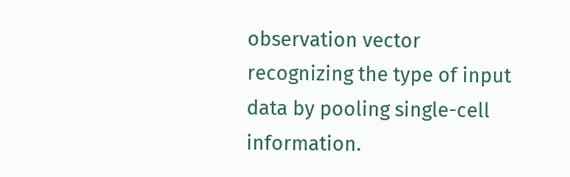observation vector recognizing the type of input data by pooling single-cell information.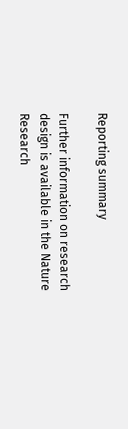Reporting summary

Further information on research design is available in the Nature Research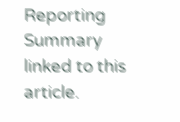Reporting Summary linked to this article.